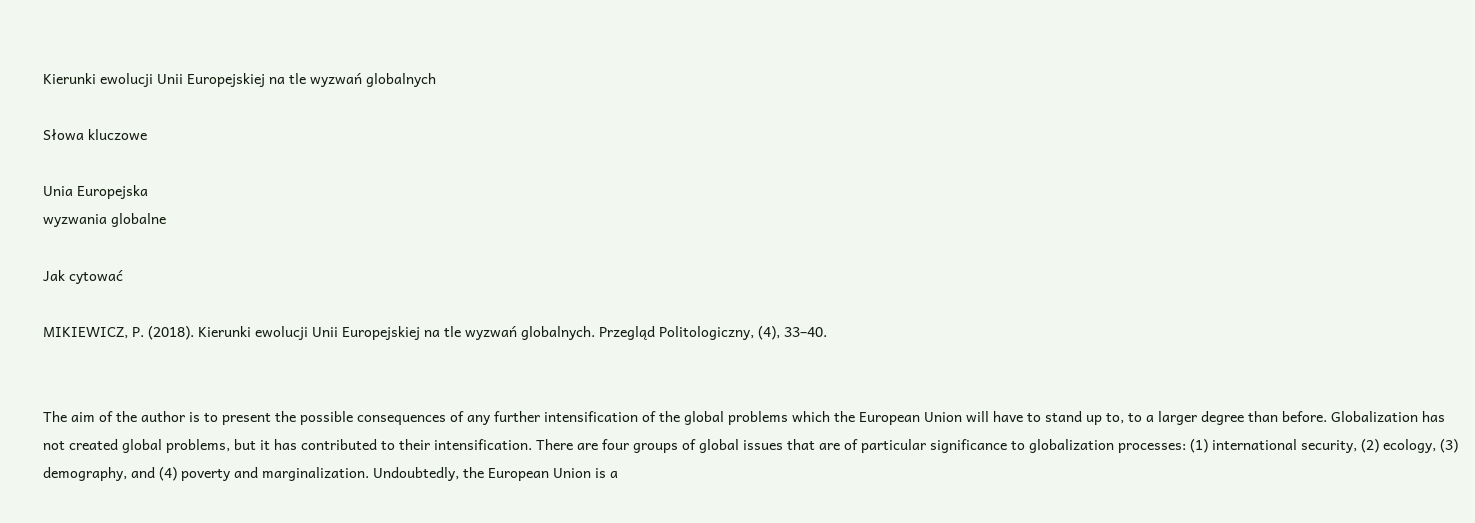Kierunki ewolucji Unii Europejskiej na tle wyzwań globalnych

Słowa kluczowe

Unia Europejska
wyzwania globalne

Jak cytować

MIKIEWICZ, P. (2018). Kierunki ewolucji Unii Europejskiej na tle wyzwań globalnych. Przegląd Politologiczny, (4), 33–40.


The aim of the author is to present the possible consequences of any further intensification of the global problems which the European Union will have to stand up to, to a larger degree than before. Globalization has not created global problems, but it has contributed to their intensification. There are four groups of global issues that are of particular significance to globalization processes: (1) international security, (2) ecology, (3) demography, and (4) poverty and marginalization. Undoubtedly, the European Union is a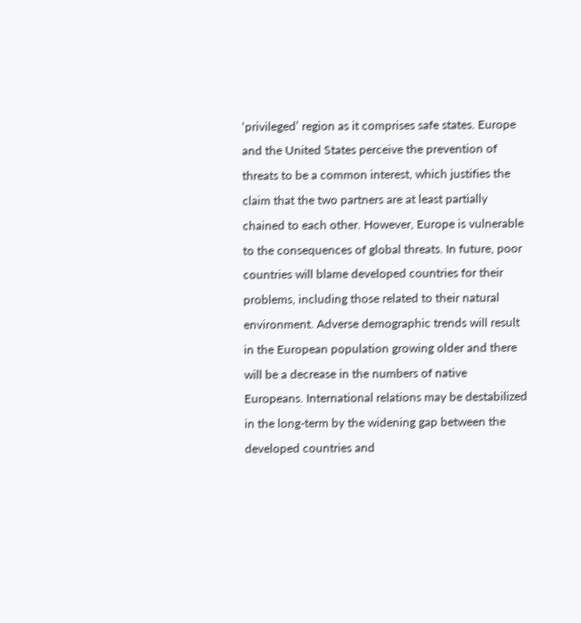‘privileged’ region as it comprises safe states. Europe and the United States perceive the prevention of threats to be a common interest, which justifies the claim that the two partners are at least partially chained to each other. However, Europe is vulnerable to the consequences of global threats. In future, poor countries will blame developed countries for their problems, including those related to their natural environment. Adverse demographic trends will result in the European population growing older and there will be a decrease in the numbers of native Europeans. International relations may be destabilized in the long-term by the widening gap between the developed countries and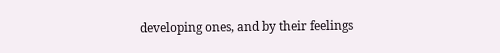developing ones, and by their feelings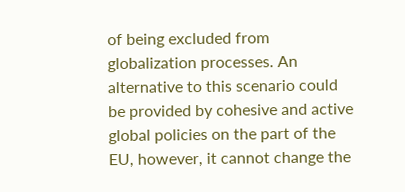of being excluded from globalization processes. An alternative to this scenario could be provided by cohesive and active global policies on the part of the EU, however, it cannot change the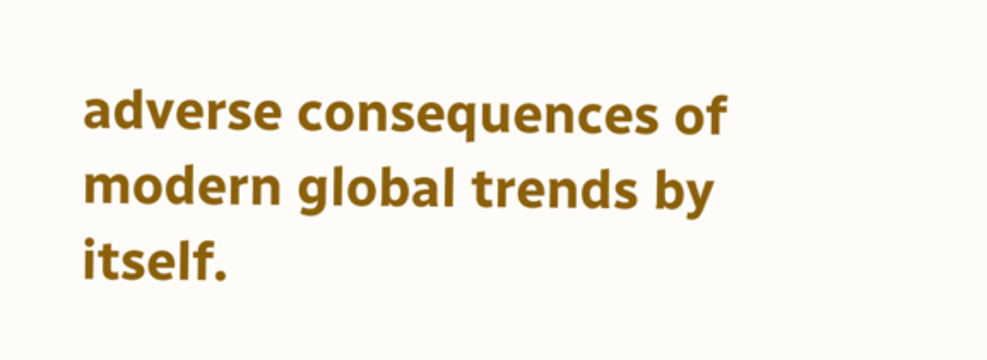adverse consequences of modern global trends by itself.